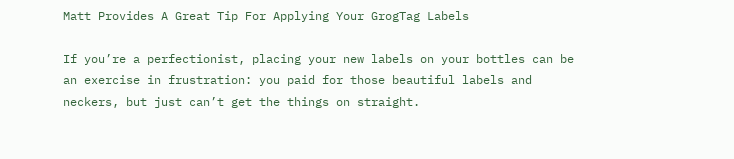Matt Provides A Great Tip For Applying Your GrogTag Labels

If you’re a perfectionist, placing your new labels on your bottles can be an exercise in frustration: you paid for those beautiful labels and neckers, but just can’t get the things on straight.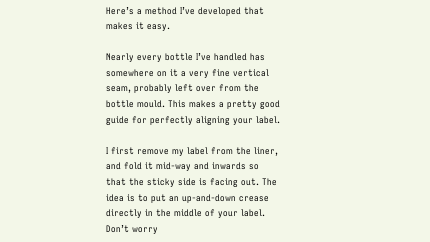Here’s a method I’ve developed that makes it easy.

Nearly every bottle I’ve handled has somewhere on it a very fine vertical seam, probably left over from the bottle mould. This makes a pretty good guide for perfectly aligning your label.

I first remove my label from the liner, and fold it mid-way and inwards so that the sticky side is facing out. The idea is to put an up-and-down crease directly in the middle of your label. Don’t worry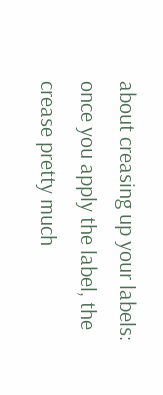about creasing up your labels: once you apply the label, the crease pretty much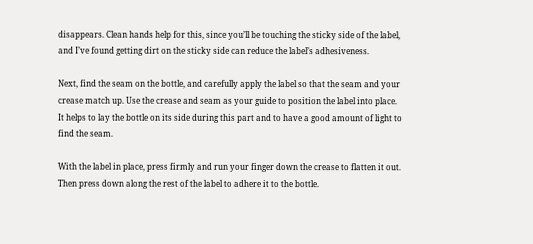disappears. Clean hands help for this, since you’ll be touching the sticky side of the label, and I’ve found getting dirt on the sticky side can reduce the label’s adhesiveness.

Next, find the seam on the bottle, and carefully apply the label so that the seam and your crease match up. Use the crease and seam as your guide to position the label into place. It helps to lay the bottle on its side during this part and to have a good amount of light to find the seam.

With the label in place, press firmly and run your finger down the crease to flatten it out. Then press down along the rest of the label to adhere it to the bottle.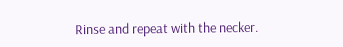Rinse and repeat with the necker.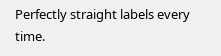Perfectly straight labels every time.